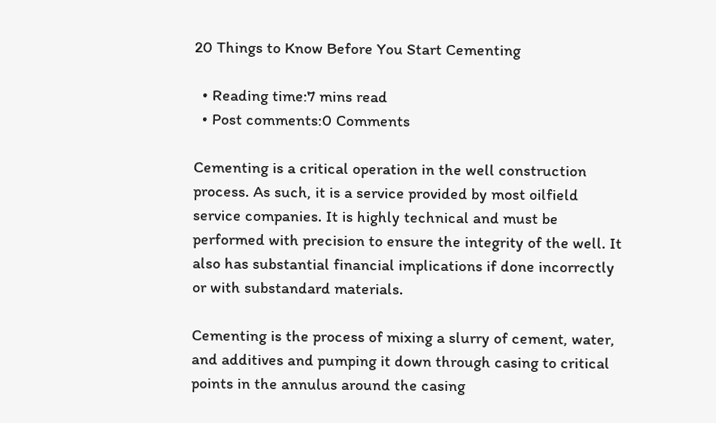20 Things to Know Before You Start Cementing

  • Reading time:7 mins read
  • Post comments:0 Comments

Cementing is a critical operation in the well construction process. As such, it is a service provided by most oilfield service companies. It is highly technical and must be performed with precision to ensure the integrity of the well. It also has substantial financial implications if done incorrectly or with substandard materials.

Cementing is the process of mixing a slurry of cement, water, and additives and pumping it down through casing to critical points in the annulus around the casing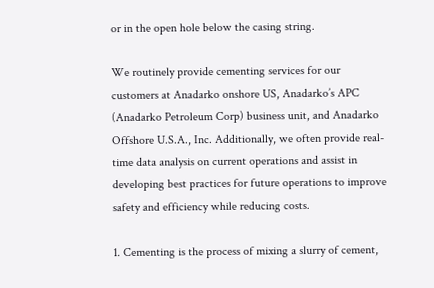or in the open hole below the casing string.

We routinely provide cementing services for our customers at Anadarko onshore US, Anadarko’s APC (Anadarko Petroleum Corp) business unit, and Anadarko Offshore U.S.A., Inc. Additionally, we often provide real-time data analysis on current operations and assist in developing best practices for future operations to improve safety and efficiency while reducing costs.

1. Cementing is the process of mixing a slurry of cement,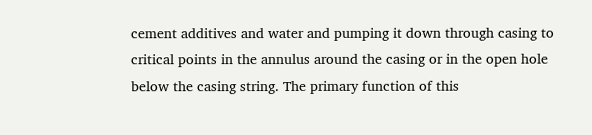cement additives and water and pumping it down through casing to critical points in the annulus around the casing or in the open hole below the casing string. The primary function of this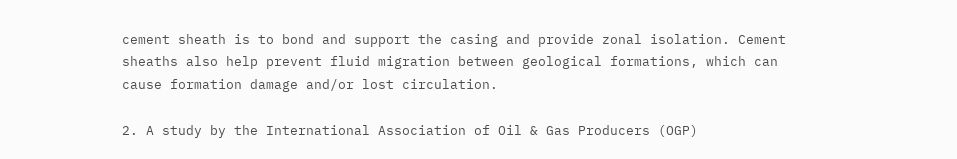cement sheath is to bond and support the casing and provide zonal isolation. Cement sheaths also help prevent fluid migration between geological formations, which can cause formation damage and/or lost circulation.

2. A study by the International Association of Oil & Gas Producers (OGP)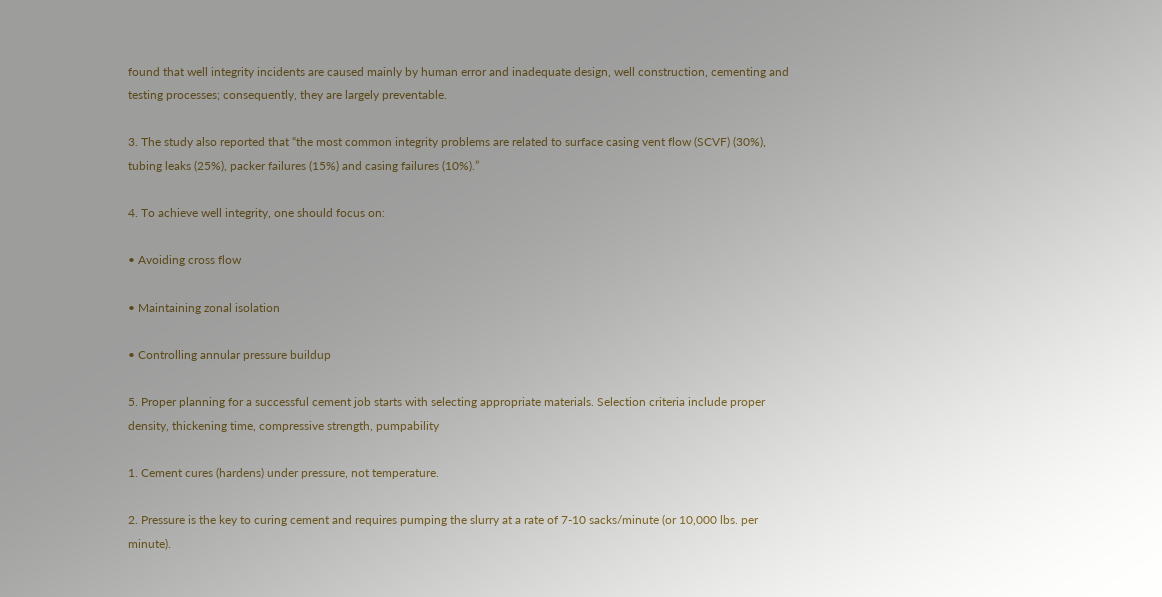found that well integrity incidents are caused mainly by human error and inadequate design, well construction, cementing and testing processes; consequently, they are largely preventable.

3. The study also reported that “the most common integrity problems are related to surface casing vent flow (SCVF) (30%), tubing leaks (25%), packer failures (15%) and casing failures (10%).”

4. To achieve well integrity, one should focus on:

• Avoiding cross flow

• Maintaining zonal isolation

• Controlling annular pressure buildup

5. Proper planning for a successful cement job starts with selecting appropriate materials. Selection criteria include proper density, thickening time, compressive strength, pumpability

1. Cement cures (hardens) under pressure, not temperature.

2. Pressure is the key to curing cement and requires pumping the slurry at a rate of 7-10 sacks/minute (or 10,000 lbs. per minute).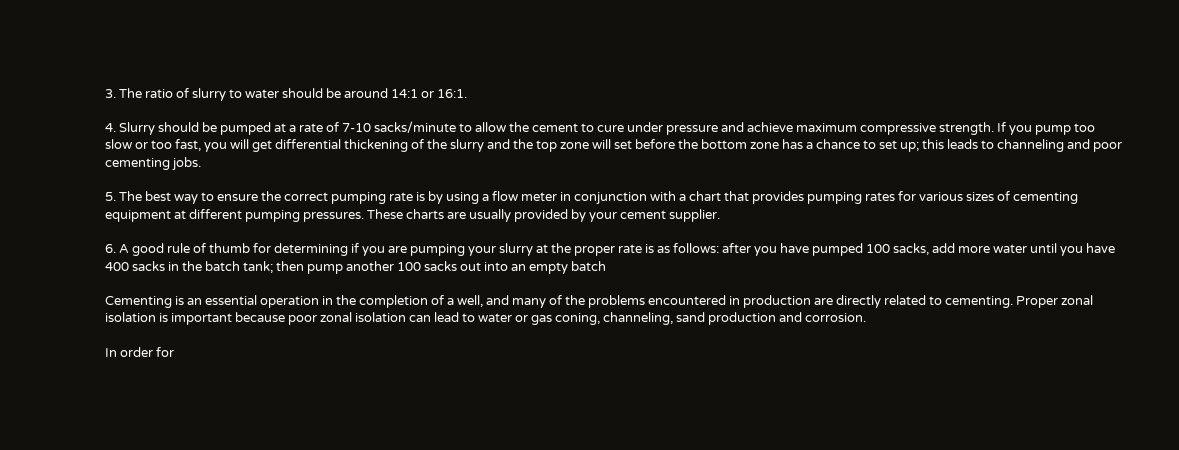3. The ratio of slurry to water should be around 14:1 or 16:1.

4. Slurry should be pumped at a rate of 7-10 sacks/minute to allow the cement to cure under pressure and achieve maximum compressive strength. If you pump too slow or too fast, you will get differential thickening of the slurry and the top zone will set before the bottom zone has a chance to set up; this leads to channeling and poor cementing jobs.

5. The best way to ensure the correct pumping rate is by using a flow meter in conjunction with a chart that provides pumping rates for various sizes of cementing equipment at different pumping pressures. These charts are usually provided by your cement supplier.

6. A good rule of thumb for determining if you are pumping your slurry at the proper rate is as follows: after you have pumped 100 sacks, add more water until you have 400 sacks in the batch tank; then pump another 100 sacks out into an empty batch

Cementing is an essential operation in the completion of a well, and many of the problems encountered in production are directly related to cementing. Proper zonal isolation is important because poor zonal isolation can lead to water or gas coning, channeling, sand production and corrosion.

In order for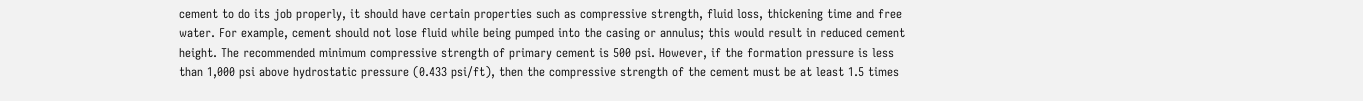cement to do its job properly, it should have certain properties such as compressive strength, fluid loss, thickening time and free water. For example, cement should not lose fluid while being pumped into the casing or annulus; this would result in reduced cement height. The recommended minimum compressive strength of primary cement is 500 psi. However, if the formation pressure is less than 1,000 psi above hydrostatic pressure (0.433 psi/ft), then the compressive strength of the cement must be at least 1.5 times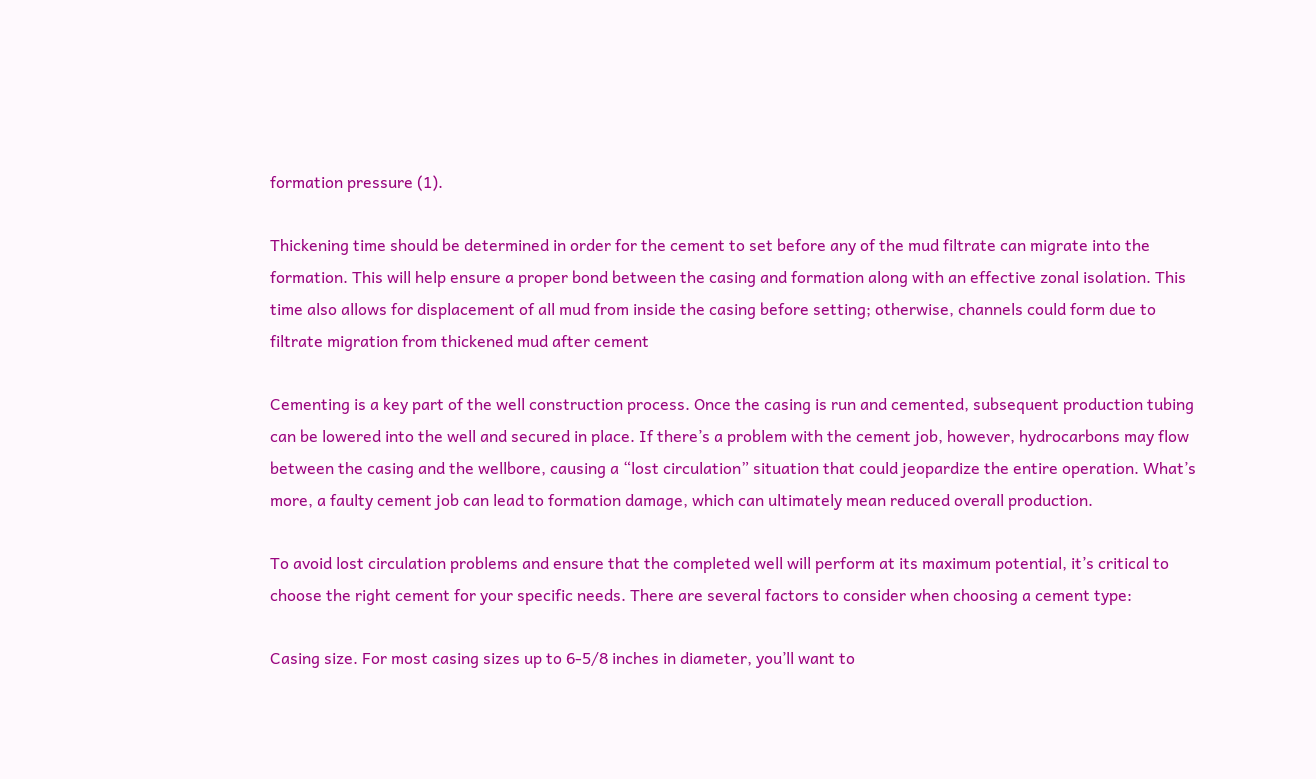formation pressure (1).

Thickening time should be determined in order for the cement to set before any of the mud filtrate can migrate into the formation. This will help ensure a proper bond between the casing and formation along with an effective zonal isolation. This time also allows for displacement of all mud from inside the casing before setting; otherwise, channels could form due to filtrate migration from thickened mud after cement

Cementing is a key part of the well construction process. Once the casing is run and cemented, subsequent production tubing can be lowered into the well and secured in place. If there’s a problem with the cement job, however, hydrocarbons may flow between the casing and the wellbore, causing a “lost circulation” situation that could jeopardize the entire operation. What’s more, a faulty cement job can lead to formation damage, which can ultimately mean reduced overall production.

To avoid lost circulation problems and ensure that the completed well will perform at its maximum potential, it’s critical to choose the right cement for your specific needs. There are several factors to consider when choosing a cement type:

Casing size. For most casing sizes up to 6-5/8 inches in diameter, you’ll want to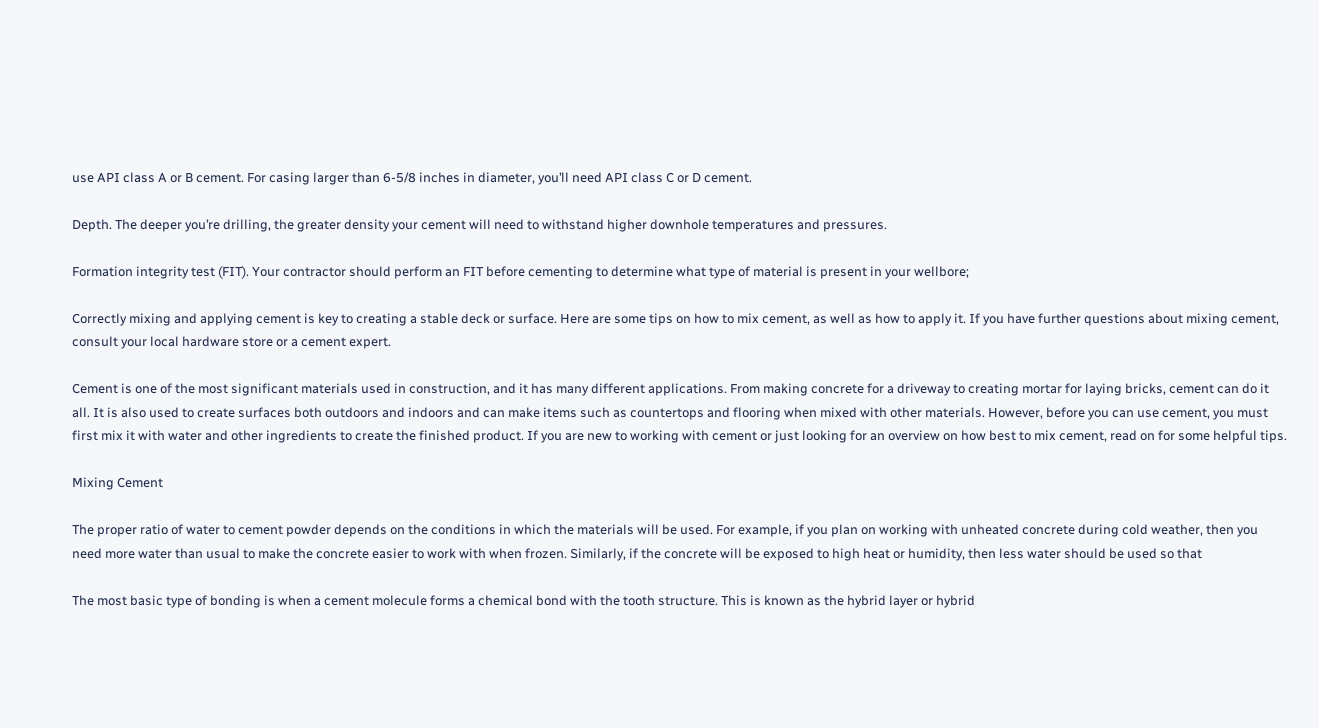use API class A or B cement. For casing larger than 6-5/8 inches in diameter, you’ll need API class C or D cement.

Depth. The deeper you’re drilling, the greater density your cement will need to withstand higher downhole temperatures and pressures.

Formation integrity test (FIT). Your contractor should perform an FIT before cementing to determine what type of material is present in your wellbore;

Correctly mixing and applying cement is key to creating a stable deck or surface. Here are some tips on how to mix cement, as well as how to apply it. If you have further questions about mixing cement, consult your local hardware store or a cement expert.

Cement is one of the most significant materials used in construction, and it has many different applications. From making concrete for a driveway to creating mortar for laying bricks, cement can do it all. It is also used to create surfaces both outdoors and indoors and can make items such as countertops and flooring when mixed with other materials. However, before you can use cement, you must first mix it with water and other ingredients to create the finished product. If you are new to working with cement or just looking for an overview on how best to mix cement, read on for some helpful tips.

Mixing Cement

The proper ratio of water to cement powder depends on the conditions in which the materials will be used. For example, if you plan on working with unheated concrete during cold weather, then you need more water than usual to make the concrete easier to work with when frozen. Similarly, if the concrete will be exposed to high heat or humidity, then less water should be used so that

The most basic type of bonding is when a cement molecule forms a chemical bond with the tooth structure. This is known as the hybrid layer or hybrid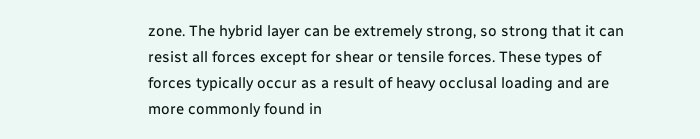zone. The hybrid layer can be extremely strong, so strong that it can resist all forces except for shear or tensile forces. These types of forces typically occur as a result of heavy occlusal loading and are more commonly found in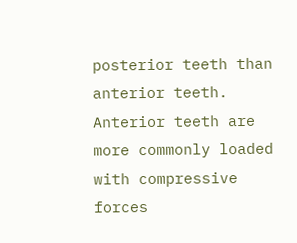posterior teeth than anterior teeth. Anterior teeth are more commonly loaded with compressive forces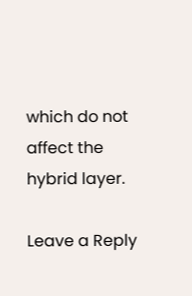which do not affect the hybrid layer.

Leave a Reply